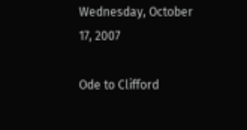Wednesday, October 17, 2007

Ode to Clifford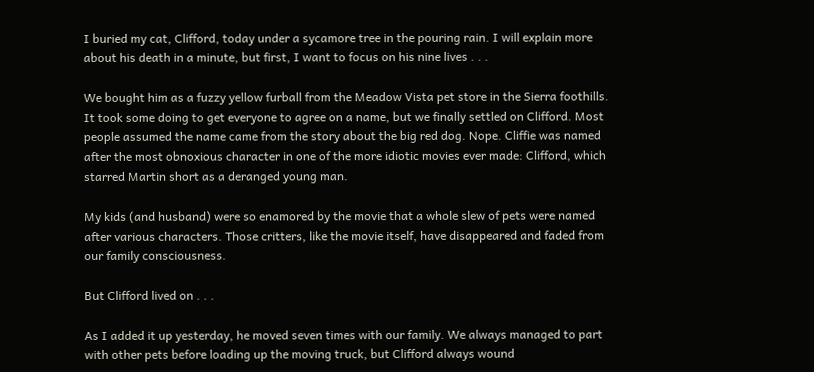I buried my cat, Clifford, today under a sycamore tree in the pouring rain. I will explain more about his death in a minute, but first, I want to focus on his nine lives . . .

We bought him as a fuzzy yellow furball from the Meadow Vista pet store in the Sierra foothills. It took some doing to get everyone to agree on a name, but we finally settled on Clifford. Most people assumed the name came from the story about the big red dog. Nope. Cliffie was named after the most obnoxious character in one of the more idiotic movies ever made: Clifford, which starred Martin short as a deranged young man.

My kids (and husband) were so enamored by the movie that a whole slew of pets were named after various characters. Those critters, like the movie itself, have disappeared and faded from our family consciousness.

But Clifford lived on . . .

As I added it up yesterday, he moved seven times with our family. We always managed to part with other pets before loading up the moving truck, but Clifford always wound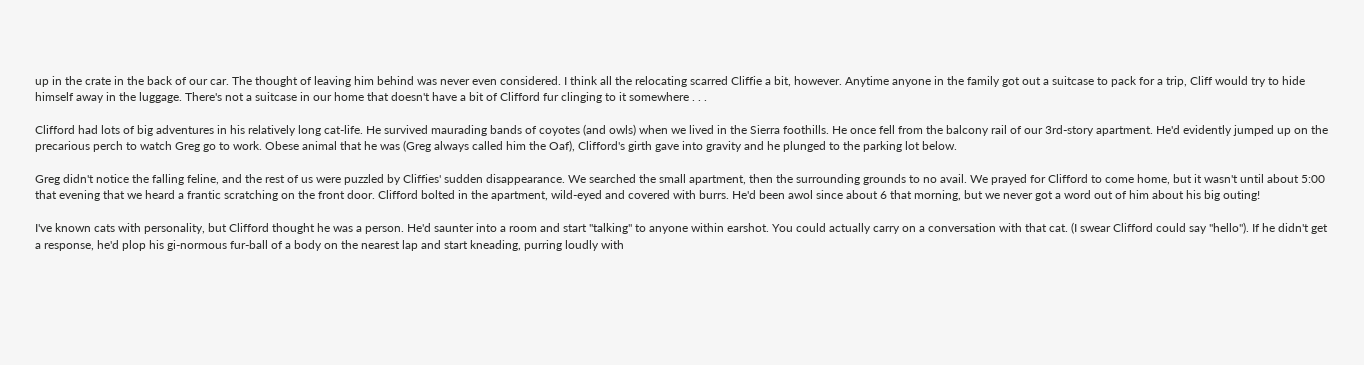up in the crate in the back of our car. The thought of leaving him behind was never even considered. I think all the relocating scarred Cliffie a bit, however. Anytime anyone in the family got out a suitcase to pack for a trip, Cliff would try to hide himself away in the luggage. There's not a suitcase in our home that doesn't have a bit of Clifford fur clinging to it somewhere . . .

Clifford had lots of big adventures in his relatively long cat-life. He survived maurading bands of coyotes (and owls) when we lived in the Sierra foothills. He once fell from the balcony rail of our 3rd-story apartment. He'd evidently jumped up on the precarious perch to watch Greg go to work. Obese animal that he was (Greg always called him the Oaf), Clifford's girth gave into gravity and he plunged to the parking lot below.

Greg didn't notice the falling feline, and the rest of us were puzzled by Cliffies' sudden disappearance. We searched the small apartment, then the surrounding grounds to no avail. We prayed for Clifford to come home, but it wasn't until about 5:00 that evening that we heard a frantic scratching on the front door. Clifford bolted in the apartment, wild-eyed and covered with burrs. He'd been awol since about 6 that morning, but we never got a word out of him about his big outing!

I've known cats with personality, but Clifford thought he was a person. He'd saunter into a room and start "talking" to anyone within earshot. You could actually carry on a conversation with that cat. (I swear Clifford could say "hello"). If he didn't get a response, he'd plop his gi-normous fur-ball of a body on the nearest lap and start kneading, purring loudly with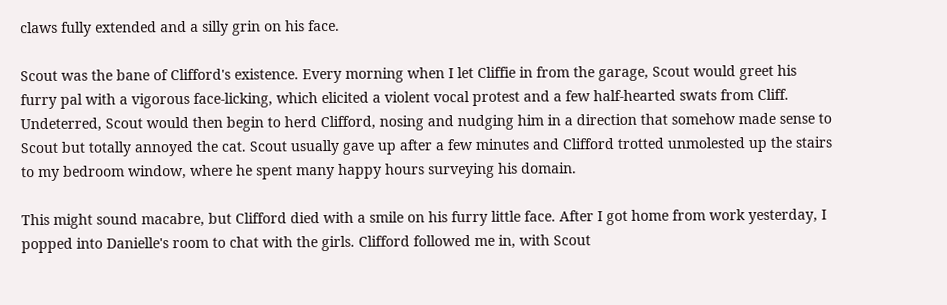claws fully extended and a silly grin on his face.

Scout was the bane of Clifford's existence. Every morning when I let Cliffie in from the garage, Scout would greet his furry pal with a vigorous face-licking, which elicited a violent vocal protest and a few half-hearted swats from Cliff. Undeterred, Scout would then begin to herd Clifford, nosing and nudging him in a direction that somehow made sense to Scout but totally annoyed the cat. Scout usually gave up after a few minutes and Clifford trotted unmolested up the stairs to my bedroom window, where he spent many happy hours surveying his domain.

This might sound macabre, but Clifford died with a smile on his furry little face. After I got home from work yesterday, I popped into Danielle's room to chat with the girls. Clifford followed me in, with Scout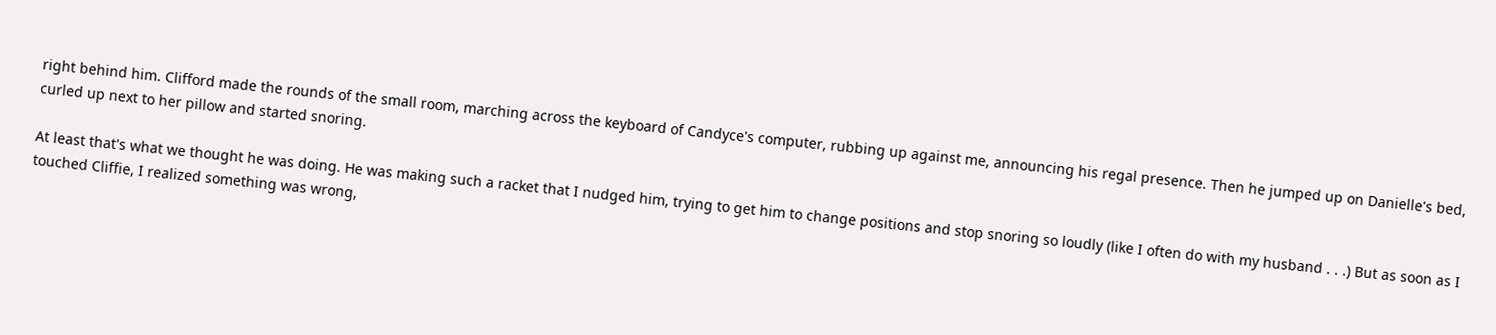right behind him. Clifford made the rounds of the small room, marching across the keyboard of Candyce's computer, rubbing up against me, announcing his regal presence. Then he jumped up on Danielle's bed, curled up next to her pillow and started snoring.

At least that's what we thought he was doing. He was making such a racket that I nudged him, trying to get him to change positions and stop snoring so loudly (like I often do with my husband . . .) But as soon as I touched Cliffie, I realized something was wrong,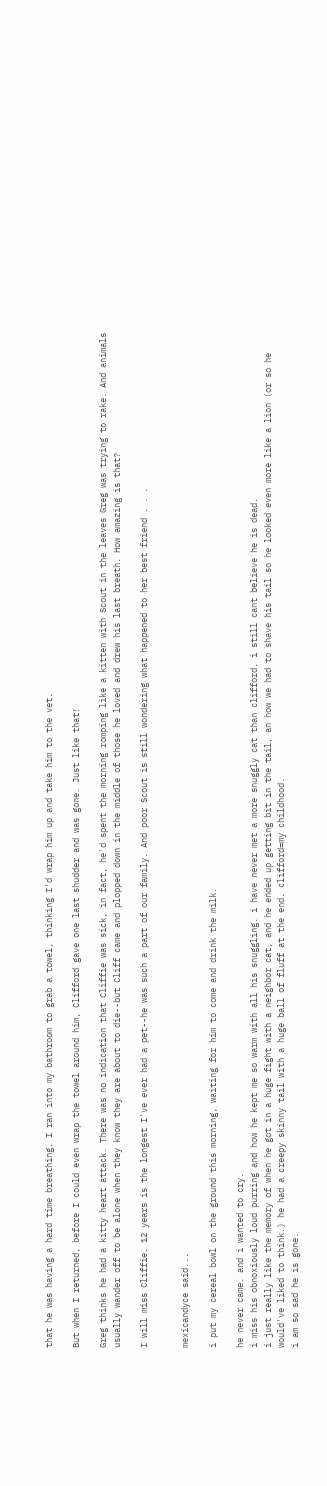that he was having a hard time breathing. I ran into my bathroom to grab a towel, thinking I'd wrap him up and take him to the vet.

But when I returned, before I could even wrap the towel around him, Clifford gave one last shudder and was gone. Just like that!

Greg thinks he had a kitty heart attack. There was no indication that Cliffie was sick, in fact, he'd spent the morning romping like a kitten with Scout in the leaves Greg was trying to rake. And animals usually wander off to be alone when they know they are about to die--but Cliff came and plopped down in the middle of those he loved and drew his last breath. How amazing is that?

I will miss Cliffie. 12 years is the longest I've ever had a pet--he was such a part of our family. And poor Scout is still wondering what happened to her best friend . . .


mexicandyce said...

i put my cereal bowl on the ground this morning, waiting for him to come and drink the milk.

he never came. and i wanted to cry.
i miss his obnoxiously loud purring and how he kept me so warm with all his snuggling. i have never met a more snuggly cat than clifford. i still cant believe he is dead.
i just really like the memory of when he got in a huge fight with a neighbor cat, and he ended up getting bit in the tail, an how we had to shave his tail so he looked even more like a lion (or so he would've liked to think.) he had a creepy skinny tail with a huge ball of fluff at the end. clifford=my childhood.
i am so sad he is gone.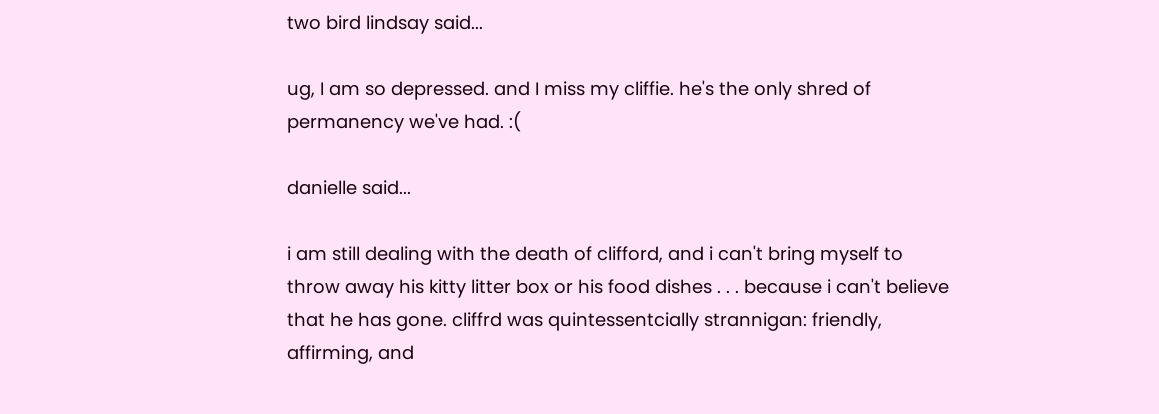two bird lindsay said...

ug, I am so depressed. and I miss my cliffie. he's the only shred of permanency we've had. :(

danielle said...

i am still dealing with the death of clifford, and i can't bring myself to throw away his kitty litter box or his food dishes . . . because i can't believe that he has gone. cliffrd was quintessentcially strannigan: friendly, affirming, and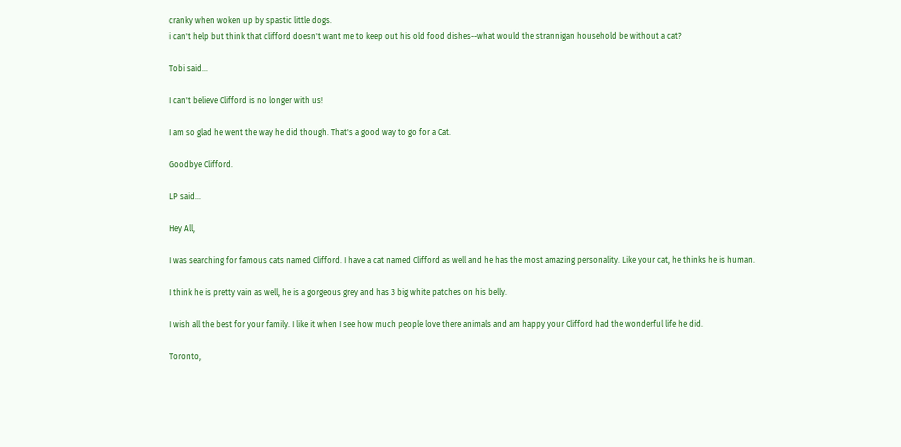cranky when woken up by spastic little dogs.
i can't help but think that clifford doesn't want me to keep out his old food dishes--what would the strannigan household be without a cat?

Tobi said...

I can't believe Clifford is no longer with us!

I am so glad he went the way he did though. That's a good way to go for a Cat.

Goodbye Clifford.

LP said...

Hey All,

I was searching for famous cats named Clifford. I have a cat named Clifford as well and he has the most amazing personality. Like your cat, he thinks he is human.

I think he is pretty vain as well, he is a gorgeous grey and has 3 big white patches on his belly.

I wish all the best for your family. I like it when I see how much people love there animals and am happy your Clifford had the wonderful life he did.

Toronto,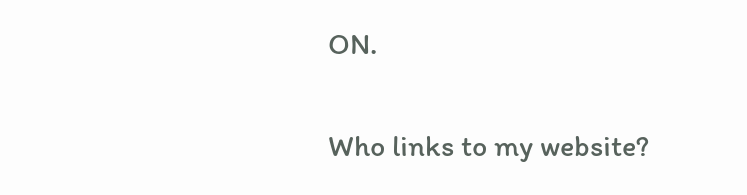ON.

Who links to my website?